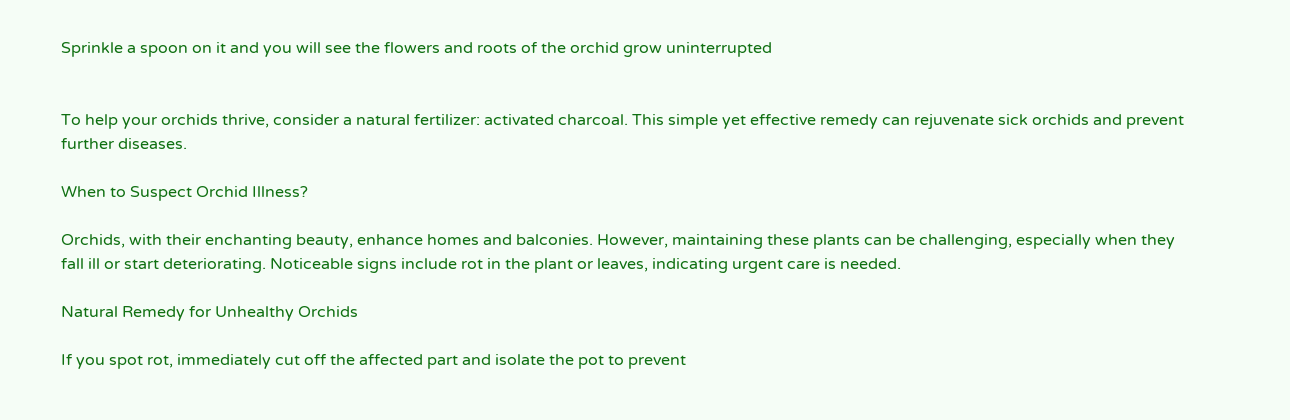Sprinkle a spoon on it and you will see the flowers and roots of the orchid grow uninterrupted


To help your orchids thrive, consider a natural fertilizer: activated charcoal. This simple yet effective remedy can rejuvenate sick orchids and prevent further diseases.

When to Suspect Orchid Illness?

Orchids, with their enchanting beauty, enhance homes and balconies. However, maintaining these plants can be challenging, especially when they fall ill or start deteriorating. Noticeable signs include rot in the plant or leaves, indicating urgent care is needed.

Natural Remedy for Unhealthy Orchids

If you spot rot, immediately cut off the affected part and isolate the pot to prevent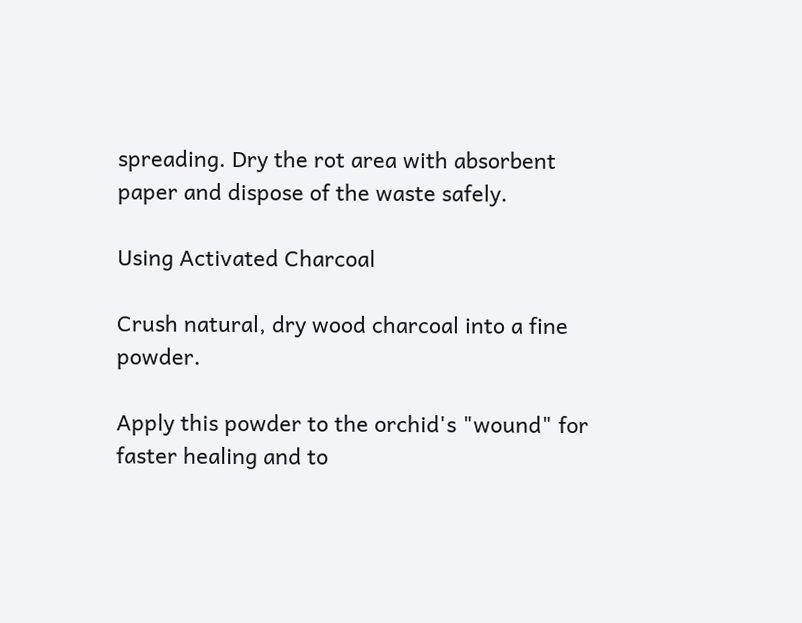spreading. Dry the rot area with absorbent paper and dispose of the waste safely.

Using Activated Charcoal

Crush natural, dry wood charcoal into a fine powder.

Apply this powder to the orchid's "wound" for faster healing and to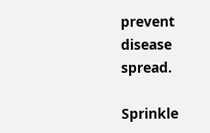prevent disease spread.

Sprinkle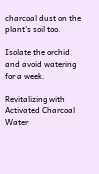charcoal dust on the plant's soil too.

Isolate the orchid and avoid watering for a week.

Revitalizing with Activated Charcoal Water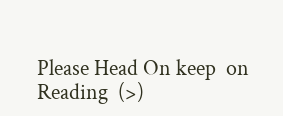Please Head On keep  on Reading  (>)